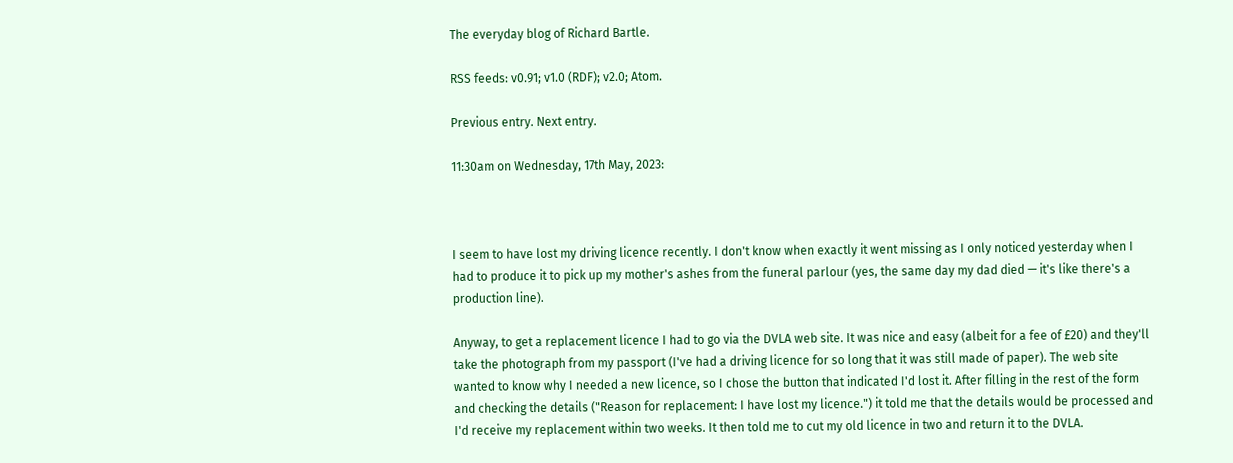The everyday blog of Richard Bartle.

RSS feeds: v0.91; v1.0 (RDF); v2.0; Atom.

Previous entry. Next entry.

11:30am on Wednesday, 17th May, 2023:



I seem to have lost my driving licence recently. I don't know when exactly it went missing as I only noticed yesterday when I had to produce it to pick up my mother's ashes from the funeral parlour (yes, the same day my dad died — it's like there's a production line).

Anyway, to get a replacement licence I had to go via the DVLA web site. It was nice and easy (albeit for a fee of £20) and they'll take the photograph from my passport (I've had a driving licence for so long that it was still made of paper). The web site wanted to know why I needed a new licence, so I chose the button that indicated I'd lost it. After filling in the rest of the form and checking the details ("Reason for replacement: I have lost my licence.") it told me that the details would be processed and I'd receive my replacement within two weeks. It then told me to cut my old licence in two and return it to the DVLA.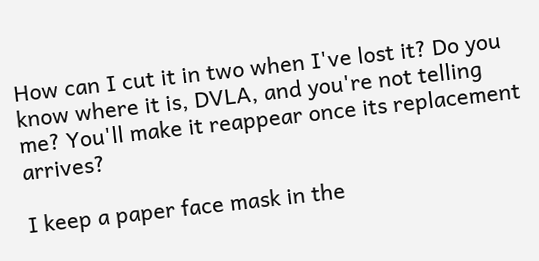How can I cut it in two when I've lost it? Do you know where it is, DVLA, and you're not telling me? You'll make it reappear once its replacement arrives?

I keep a paper face mask in the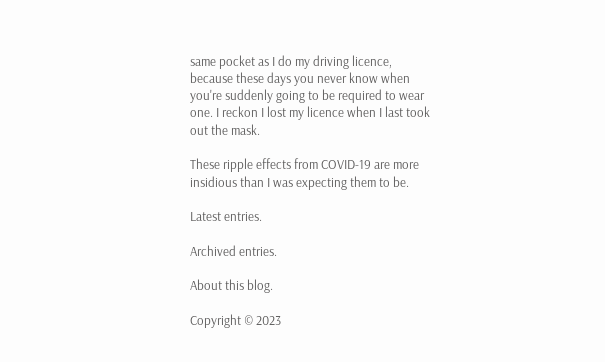same pocket as I do my driving licence, because these days you never know when you're suddenly going to be required to wear one. I reckon I lost my licence when I last took out the mask.

These ripple effects from COVID-19 are more insidious than I was expecting them to be.

Latest entries.

Archived entries.

About this blog.

Copyright © 2023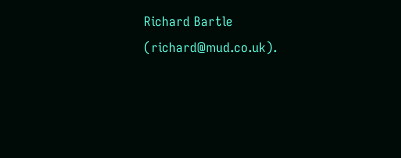Richard Bartle (richard@mud.co.uk).